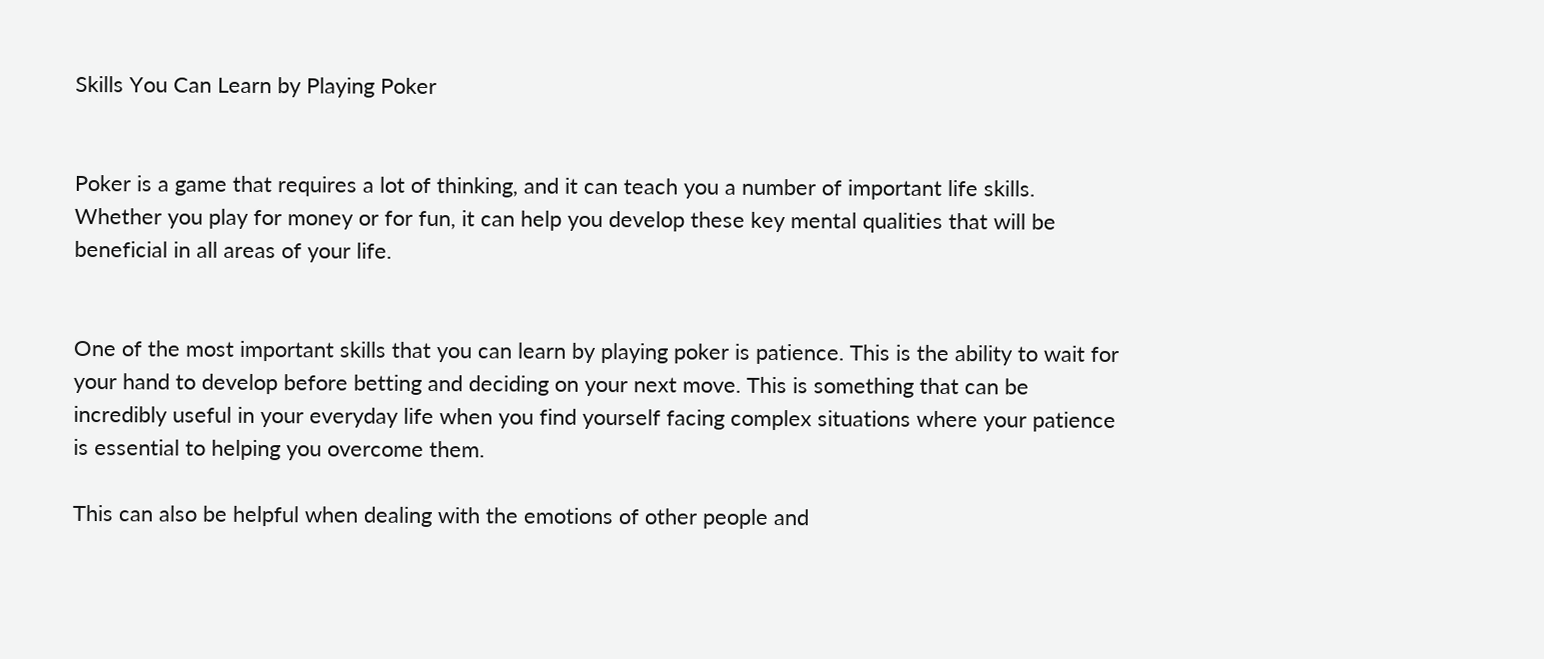Skills You Can Learn by Playing Poker


Poker is a game that requires a lot of thinking, and it can teach you a number of important life skills. Whether you play for money or for fun, it can help you develop these key mental qualities that will be beneficial in all areas of your life.


One of the most important skills that you can learn by playing poker is patience. This is the ability to wait for your hand to develop before betting and deciding on your next move. This is something that can be incredibly useful in your everyday life when you find yourself facing complex situations where your patience is essential to helping you overcome them.

This can also be helpful when dealing with the emotions of other people and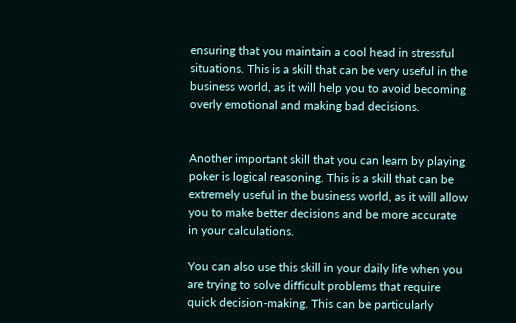ensuring that you maintain a cool head in stressful situations. This is a skill that can be very useful in the business world, as it will help you to avoid becoming overly emotional and making bad decisions.


Another important skill that you can learn by playing poker is logical reasoning. This is a skill that can be extremely useful in the business world, as it will allow you to make better decisions and be more accurate in your calculations.

You can also use this skill in your daily life when you are trying to solve difficult problems that require quick decision-making. This can be particularly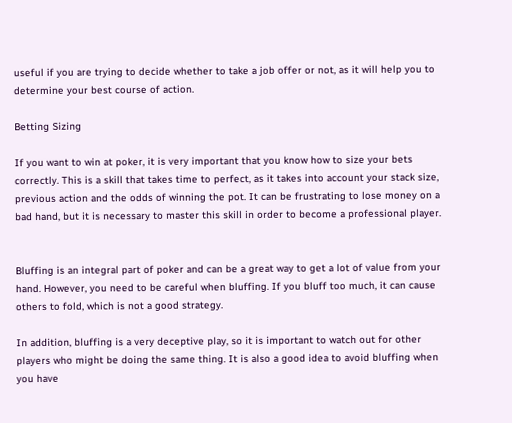useful if you are trying to decide whether to take a job offer or not, as it will help you to determine your best course of action.

Betting Sizing

If you want to win at poker, it is very important that you know how to size your bets correctly. This is a skill that takes time to perfect, as it takes into account your stack size, previous action and the odds of winning the pot. It can be frustrating to lose money on a bad hand, but it is necessary to master this skill in order to become a professional player.


Bluffing is an integral part of poker and can be a great way to get a lot of value from your hand. However, you need to be careful when bluffing. If you bluff too much, it can cause others to fold, which is not a good strategy.

In addition, bluffing is a very deceptive play, so it is important to watch out for other players who might be doing the same thing. It is also a good idea to avoid bluffing when you have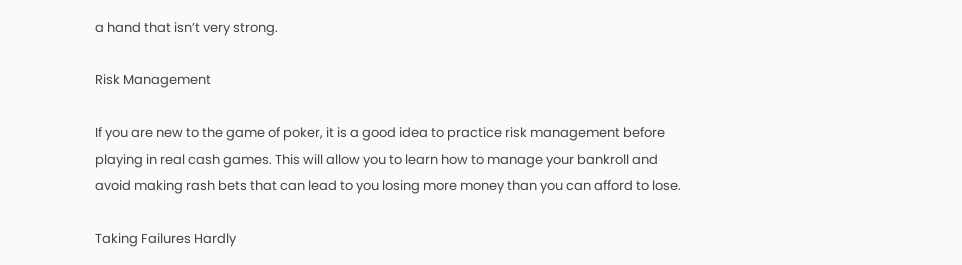a hand that isn’t very strong.

Risk Management

If you are new to the game of poker, it is a good idea to practice risk management before playing in real cash games. This will allow you to learn how to manage your bankroll and avoid making rash bets that can lead to you losing more money than you can afford to lose.

Taking Failures Hardly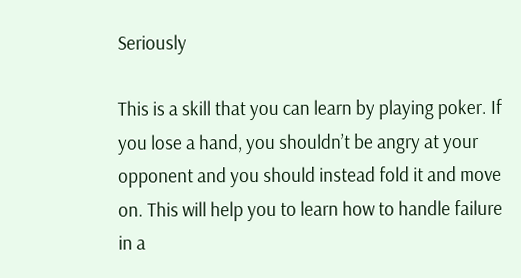Seriously

This is a skill that you can learn by playing poker. If you lose a hand, you shouldn’t be angry at your opponent and you should instead fold it and move on. This will help you to learn how to handle failure in a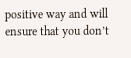positive way and will ensure that you don’t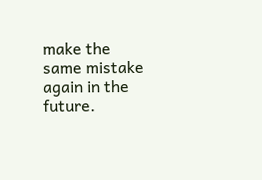make the same mistake again in the future.